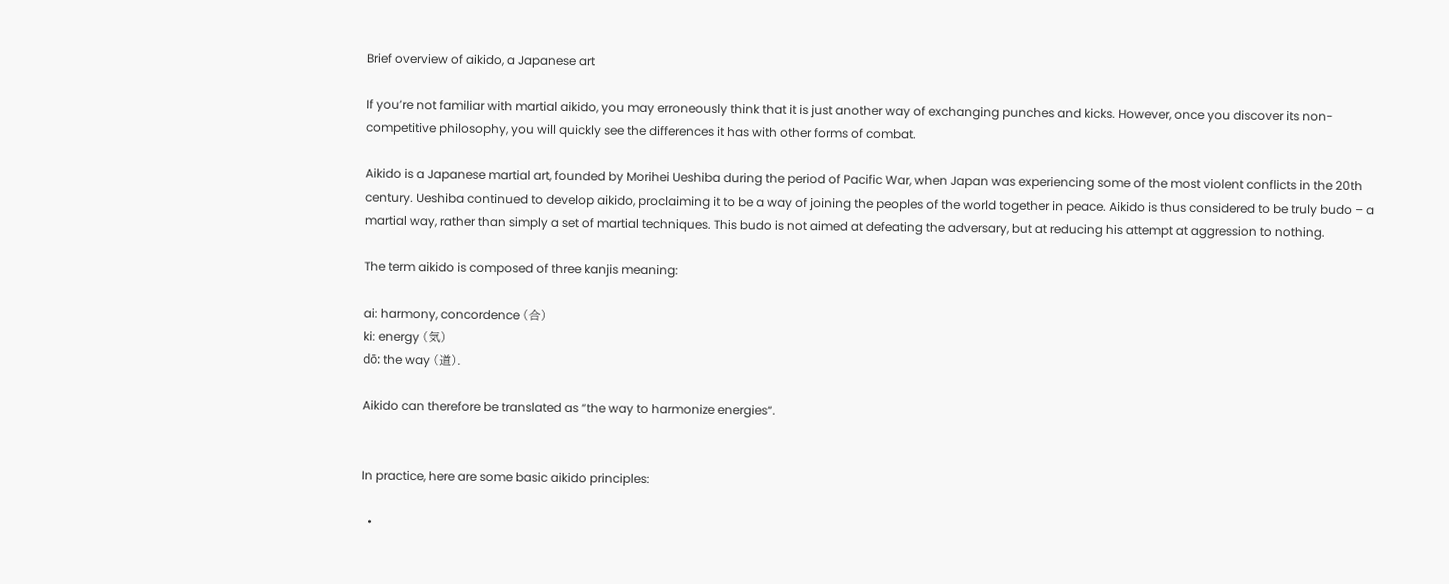Brief overview of aikido, a Japanese art

If you’re not familiar with martial aikido, you may erroneously think that it is just another way of exchanging punches and kicks. However, once you discover its non-competitive philosophy, you will quickly see the differences it has with other forms of combat.

Aikido is a Japanese martial art, founded by Morihei Ueshiba during the period of Pacific War, when Japan was experiencing some of the most violent conflicts in the 20th century. Ueshiba continued to develop aikido, proclaiming it to be a way of joining the peoples of the world together in peace. Aikido is thus considered to be truly budo – a martial way, rather than simply a set of martial techniques. This budo is not aimed at defeating the adversary, but at reducing his attempt at aggression to nothing.

The term aikido is composed of three kanjis meaning:

ai: harmony, concordence (合)
ki: energy (気)
dō: the way (道).

Aikido can therefore be translated as “the way to harmonize energies“.


In practice, here are some basic aikido principles:

  •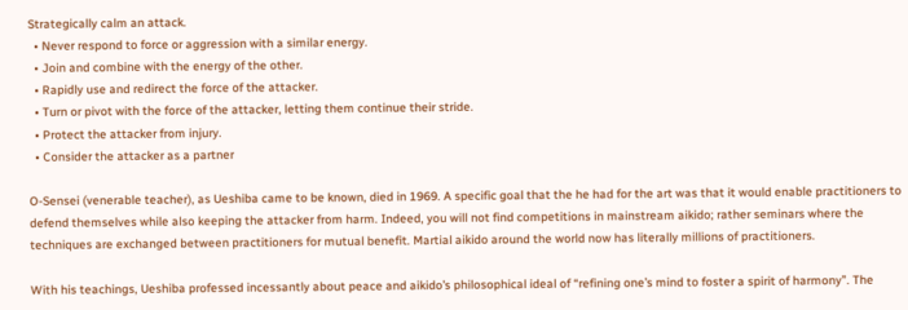Strategically calm an attack.
  • Never respond to force or aggression with a similar energy.
  • Join and combine with the energy of the other.
  • Rapidly use and redirect the force of the attacker.
  • Turn or pivot with the force of the attacker, letting them continue their stride.
  • Protect the attacker from injury.
  • Consider the attacker as a partner

O-Sensei (venerable teacher), as Ueshiba came to be known, died in 1969. A specific goal that the he had for the art was that it would enable practitioners to defend themselves while also keeping the attacker from harm. Indeed, you will not find competitions in mainstream aikido; rather seminars where the techniques are exchanged between practitioners for mutual benefit. Martial aikido around the world now has literally millions of practitioners.

With his teachings, Ueshiba professed incessantly about peace and aikido’s philosophical ideal of “refining one’s mind to foster a spirit of harmony”. The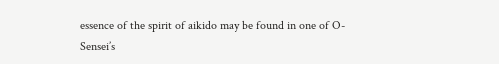essence of the spirit of aikido may be found in one of O-Sensei’s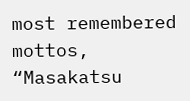most remembered mottos, “Masakatsu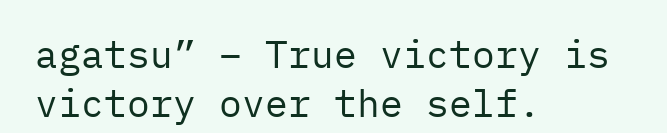agatsu” – True victory is victory over the self.